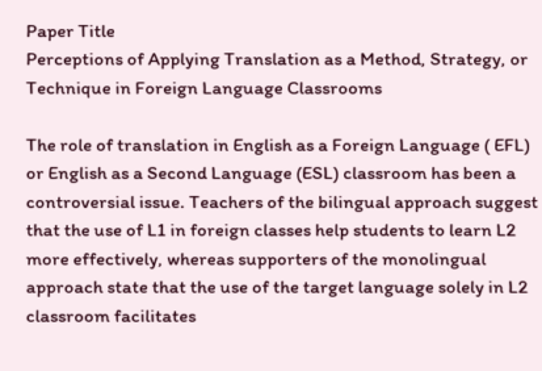Paper Title
Perceptions of Applying Translation as a Method, Strategy, or Technique in Foreign Language Classrooms

The role of translation in English as a Foreign Language ( EFL) or English as a Second Language (ESL) classroom has been a controversial issue. Teachers of the bilingual approach suggest that the use of L1 in foreign classes help students to learn L2 more effectively, whereas supporters of the monolingual approach state that the use of the target language solely in L2 classroom facilitates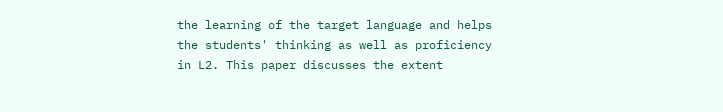the learning of the target language and helps the students' thinking as well as proficiency in L2. This paper discusses the extent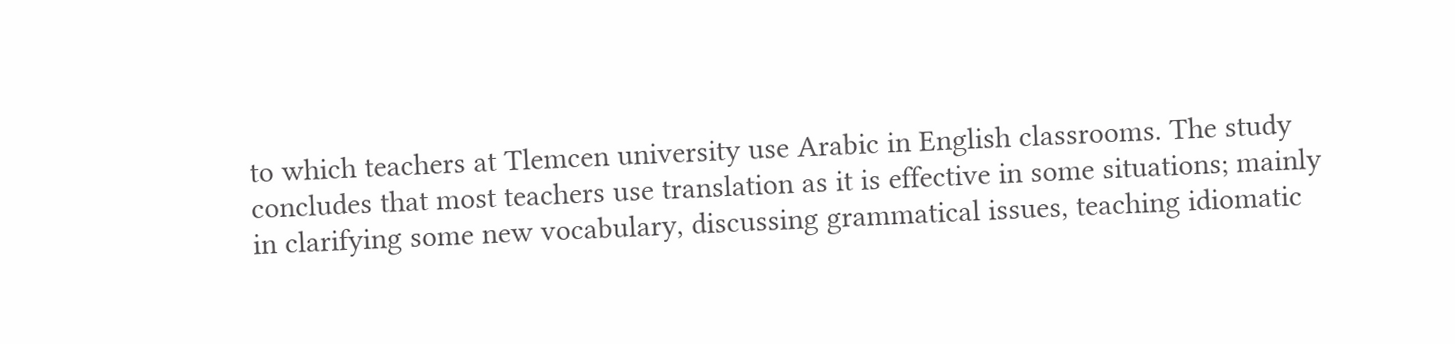to which teachers at Tlemcen university use Arabic in English classrooms. The study concludes that most teachers use translation as it is effective in some situations; mainly in clarifying some new vocabulary, discussing grammatical issues, teaching idiomatic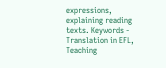expressions, explaining reading texts. Keywords - Translation in EFL, Teaching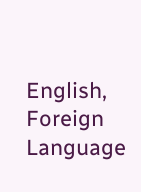English, Foreign Language